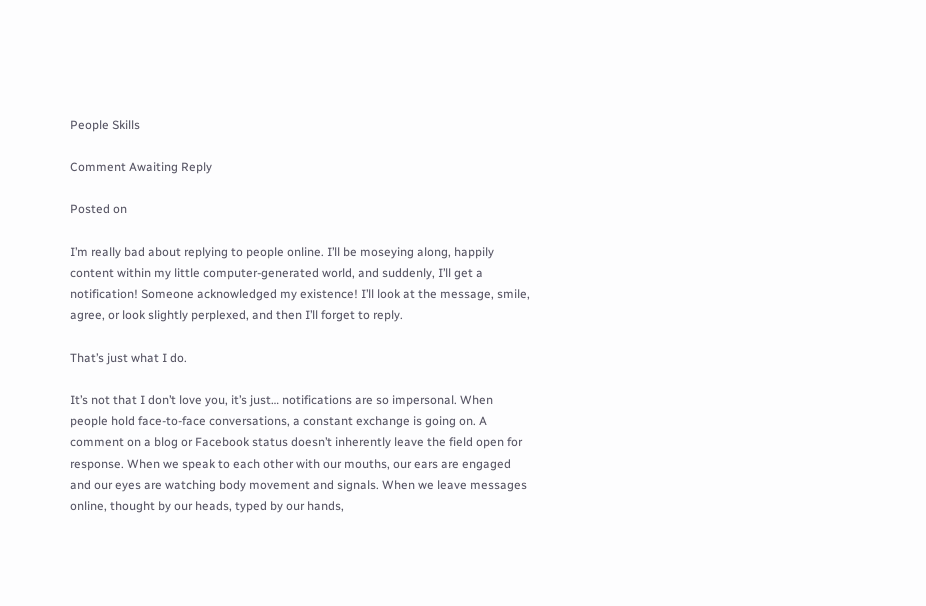People Skills

Comment Awaiting Reply

Posted on

I’m really bad about replying to people online. I’ll be moseying along, happily content within my little computer-generated world, and suddenly, I’ll get a notification! Someone acknowledged my existence! I’ll look at the message, smile, agree, or look slightly perplexed, and then I’ll forget to reply.

That’s just what I do.

It’s not that I don’t love you, it’s just… notifications are so impersonal. When people hold face-to-face conversations, a constant exchange is going on. A comment on a blog or Facebook status doesn’t inherently leave the field open for response. When we speak to each other with our mouths, our ears are engaged and our eyes are watching body movement and signals. When we leave messages online, thought by our heads, typed by our hands,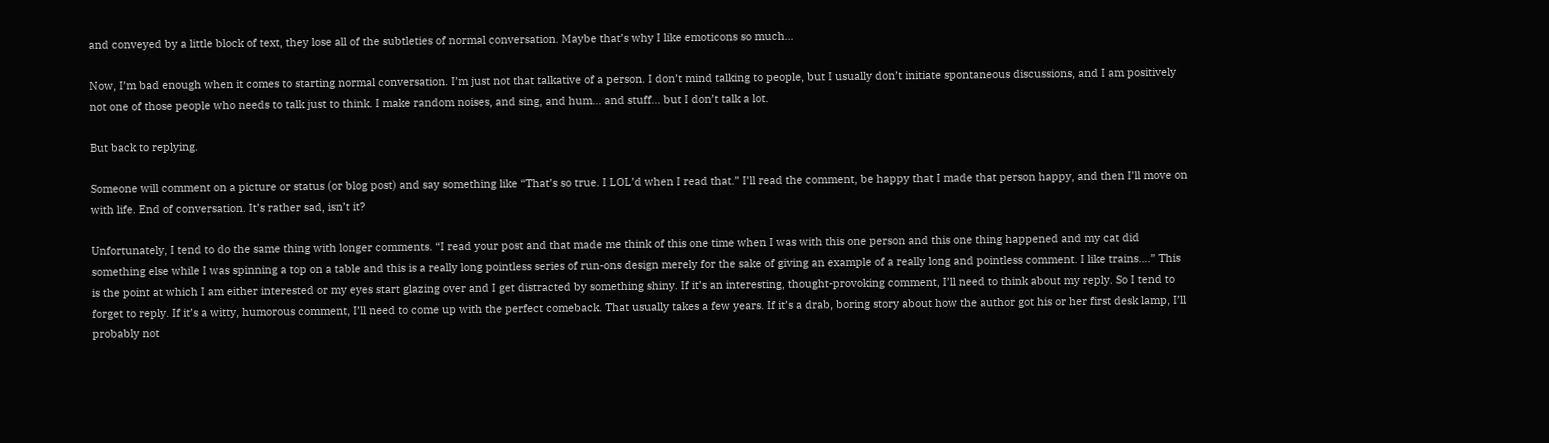and conveyed by a little block of text, they lose all of the subtleties of normal conversation. Maybe that’s why I like emoticons so much…

Now, I’m bad enough when it comes to starting normal conversation. I’m just not that talkative of a person. I don’t mind talking to people, but I usually don’t initiate spontaneous discussions, and I am positively not one of those people who needs to talk just to think. I make random noises, and sing, and hum… and stuff… but I don’t talk a lot.

But back to replying.

Someone will comment on a picture or status (or blog post) and say something like “That’s so true. I LOL’d when I read that.” I’ll read the comment, be happy that I made that person happy, and then I’ll move on with life. End of conversation. It’s rather sad, isn’t it?

Unfortunately, I tend to do the same thing with longer comments. “I read your post and that made me think of this one time when I was with this one person and this one thing happened and my cat did something else while I was spinning a top on a table and this is a really long pointless series of run-ons design merely for the sake of giving an example of a really long and pointless comment. I like trains….” This is the point at which I am either interested or my eyes start glazing over and I get distracted by something shiny. If it’s an interesting, thought-provoking comment, I’ll need to think about my reply. So I tend to forget to reply. If it’s a witty, humorous comment, I’ll need to come up with the perfect comeback. That usually takes a few years. If it’s a drab, boring story about how the author got his or her first desk lamp, I’ll probably not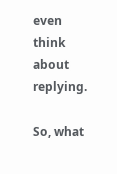even think about replying.

So, what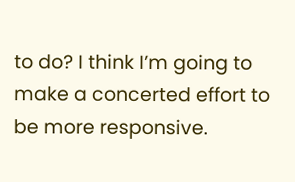to do? I think I’m going to make a concerted effort to be more responsive.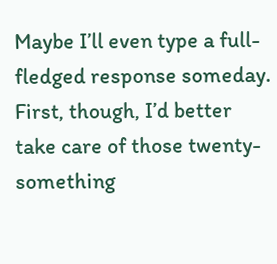Maybe I’ll even type a full-fledged response someday. First, though, I’d better take care of those twenty-something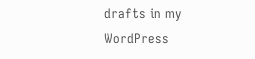drafts in my WordPress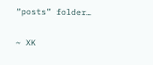“posts” folder…

~ XK